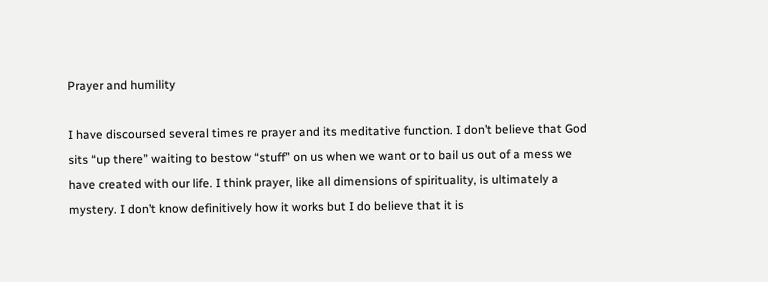Prayer and humility

I have discoursed several times re prayer and its meditative function. I don’t believe that God sits “up there” waiting to bestow “stuff” on us when we want or to bail us out of a mess we have created with our life. I think prayer, like all dimensions of spirituality, is ultimately a mystery. I don’t know definitively how it works but I do believe that it is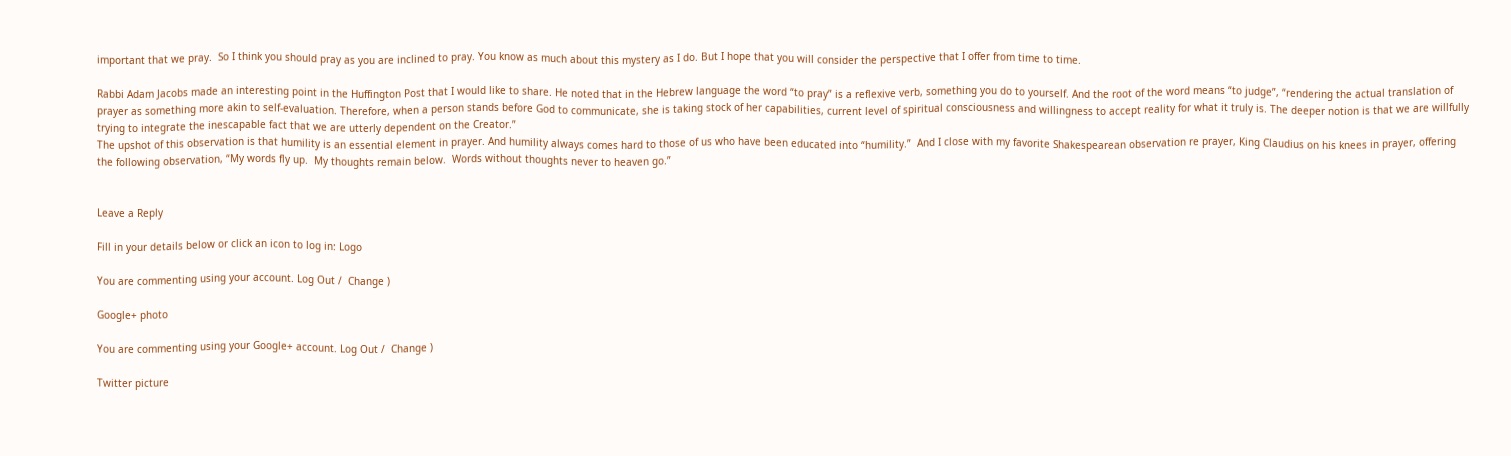important that we pray.  So I think you should pray as you are inclined to pray. You know as much about this mystery as I do. But I hope that you will consider the perspective that I offer from time to time.

Rabbi Adam Jacobs made an interesting point in the Huffington Post that I would like to share. He noted that in the Hebrew language the word “to pray” is a reflexive verb, something you do to yourself. And the root of the word means “to judge”, “rendering the actual translation of prayer as something more akin to self-evaluation. Therefore, when a person stands before God to communicate, she is taking stock of her capabilities, current level of spiritual consciousness and willingness to accept reality for what it truly is. The deeper notion is that we are willfully trying to integrate the inescapable fact that we are utterly dependent on the Creator.”
The upshot of this observation is that humility is an essential element in prayer. And humility always comes hard to those of us who have been educated into “humility.”  And I close with my favorite Shakespearean observation re prayer, King Claudius on his knees in prayer, offering the following observation, “My words fly up.  My thoughts remain below.  Words without thoughts never to heaven go.”


Leave a Reply

Fill in your details below or click an icon to log in: Logo

You are commenting using your account. Log Out /  Change )

Google+ photo

You are commenting using your Google+ account. Log Out /  Change )

Twitter picture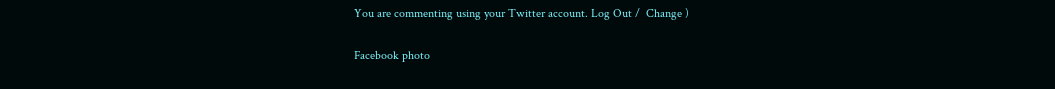You are commenting using your Twitter account. Log Out /  Change )

Facebook photo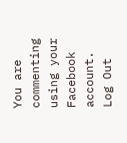You are commenting using your Facebook account. Log Out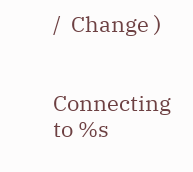/  Change )


Connecting to %s